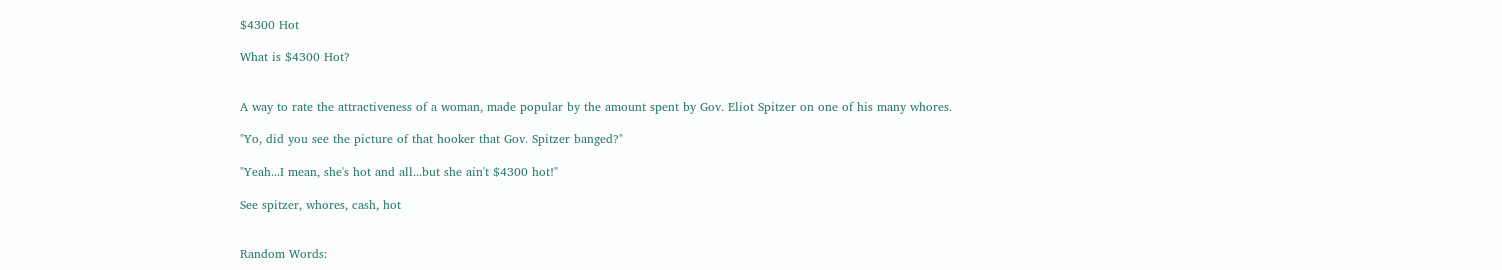$4300 Hot

What is $4300 Hot?


A way to rate the attractiveness of a woman, made popular by the amount spent by Gov. Eliot Spitzer on one of his many whores.

"Yo, did you see the picture of that hooker that Gov. Spitzer banged?"

"Yeah...I mean, she's hot and all...but she ain't $4300 hot!"

See spitzer, whores, cash, hot


Random Words: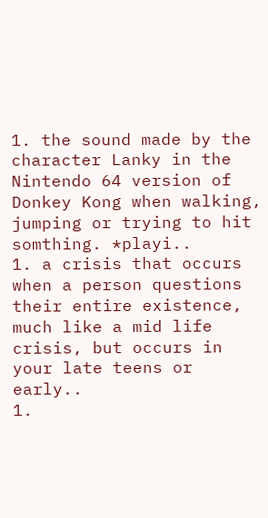1. the sound made by the character Lanky in the Nintendo 64 version of Donkey Kong when walking, jumping or trying to hit somthing. *playi..
1. a crisis that occurs when a person questions their entire existence, much like a mid life crisis, but occurs in your late teens or early..
1.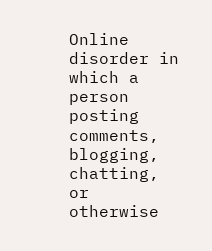Online disorder in which a person posting comments, blogging, chatting, or otherwise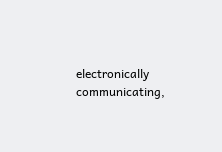electronically communicating,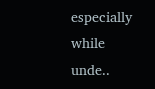especially while unde..